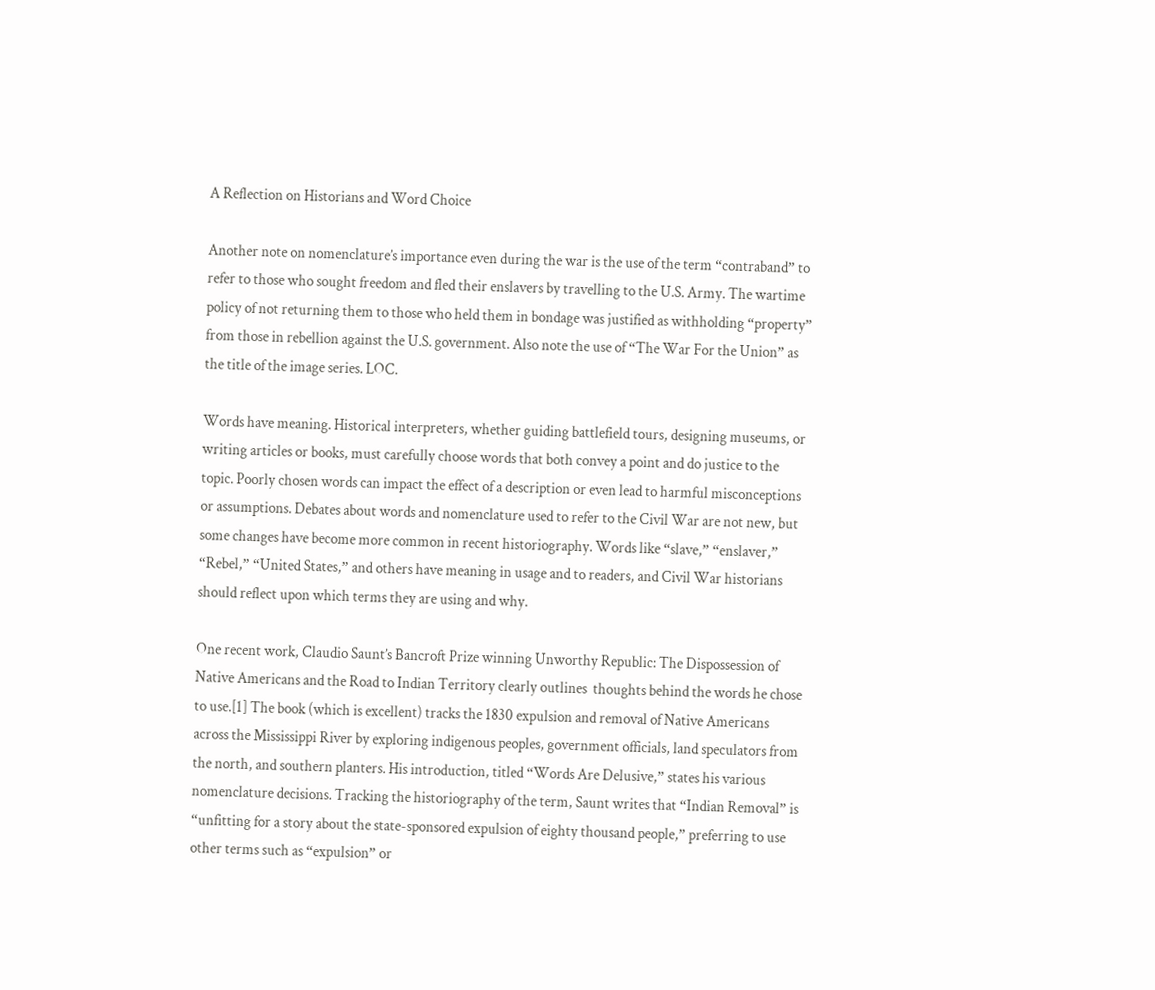A Reflection on Historians and Word Choice

Another note on nomenclature’s importance even during the war is the use of the term “contraband” to refer to those who sought freedom and fled their enslavers by travelling to the U.S. Army. The wartime policy of not returning them to those who held them in bondage was justified as withholding “property” from those in rebellion against the U.S. government. Also note the use of “The War For the Union” as the title of the image series. LOC.

Words have meaning. Historical interpreters, whether guiding battlefield tours, designing museums, or writing articles or books, must carefully choose words that both convey a point and do justice to the topic. Poorly chosen words can impact the effect of a description or even lead to harmful misconceptions or assumptions. Debates about words and nomenclature used to refer to the Civil War are not new, but some changes have become more common in recent historiography. Words like “slave,” “enslaver,” “Rebel,” “United States,” and others have meaning in usage and to readers, and Civil War historians should reflect upon which terms they are using and why.

One recent work, Claudio Saunt’s Bancroft Prize winning Unworthy Republic: The Dispossession of Native Americans and the Road to Indian Territory clearly outlines  thoughts behind the words he chose to use.[1] The book (which is excellent) tracks the 1830 expulsion and removal of Native Americans across the Mississippi River by exploring indigenous peoples, government officials, land speculators from the north, and southern planters. His introduction, titled “Words Are Delusive,” states his various nomenclature decisions. Tracking the historiography of the term, Saunt writes that “Indian Removal” is “unfitting for a story about the state-sponsored expulsion of eighty thousand people,” preferring to use other terms such as “expulsion” or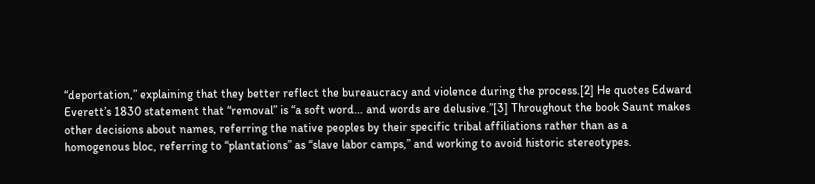“deportation,” explaining that they better reflect the bureaucracy and violence during the process.[2] He quotes Edward Everett’s 1830 statement that “removal” is “a soft word… and words are delusive.”[3] Throughout the book Saunt makes other decisions about names, referring the native peoples by their specific tribal affiliations rather than as a homogenous bloc, referring to “plantations” as “slave labor camps,” and working to avoid historic stereotypes.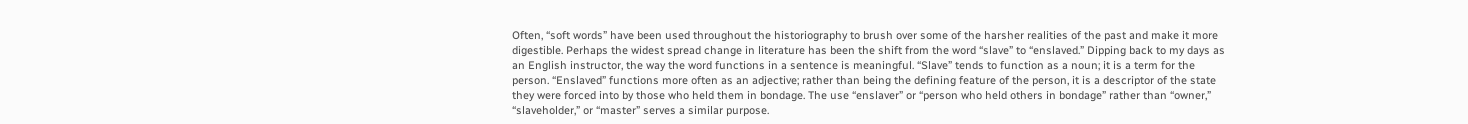Often, “soft words” have been used throughout the historiography to brush over some of the harsher realities of the past and make it more digestible. Perhaps the widest spread change in literature has been the shift from the word “slave” to “enslaved.” Dipping back to my days as an English instructor, the way the word functions in a sentence is meaningful. “Slave” tends to function as a noun; it is a term for the person. “Enslaved” functions more often as an adjective; rather than being the defining feature of the person, it is a descriptor of the state they were forced into by those who held them in bondage. The use “enslaver” or “person who held others in bondage” rather than “owner,” “slaveholder,” or “master” serves a similar purpose.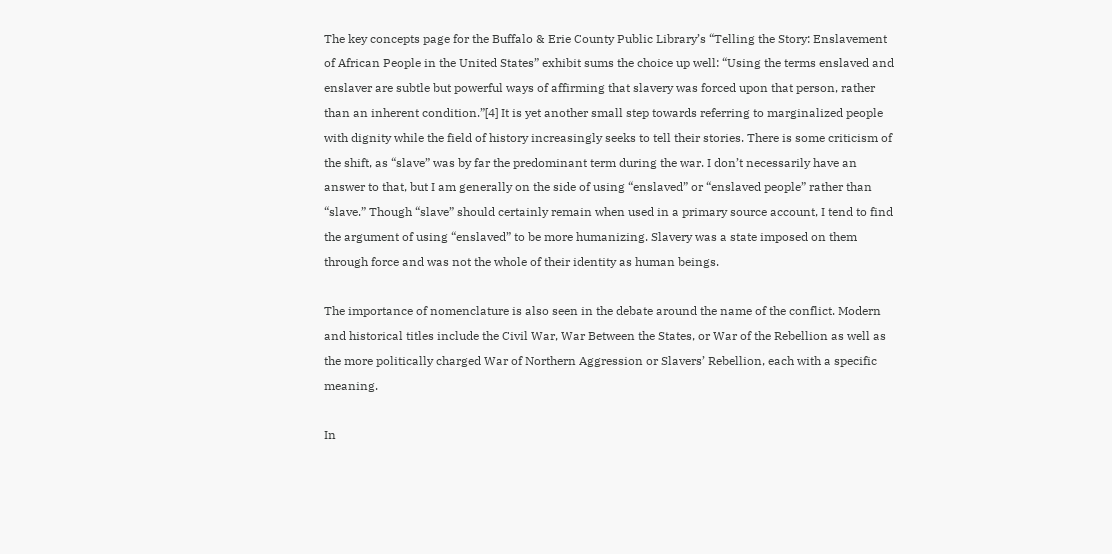The key concepts page for the Buffalo & Erie County Public Library’s “Telling the Story: Enslavement of African People in the United States” exhibit sums the choice up well: “Using the terms enslaved and enslaver are subtle but powerful ways of affirming that slavery was forced upon that person, rather than an inherent condition.”[4] It is yet another small step towards referring to marginalized people with dignity while the field of history increasingly seeks to tell their stories. There is some criticism of the shift, as “slave” was by far the predominant term during the war. I don’t necessarily have an answer to that, but I am generally on the side of using “enslaved” or “enslaved people” rather than “slave.” Though “slave” should certainly remain when used in a primary source account, I tend to find the argument of using “enslaved” to be more humanizing. Slavery was a state imposed on them through force and was not the whole of their identity as human beings.

The importance of nomenclature is also seen in the debate around the name of the conflict. Modern and historical titles include the Civil War, War Between the States, or War of the Rebellion as well as the more politically charged War of Northern Aggression or Slavers’ Rebellion, each with a specific meaning.

In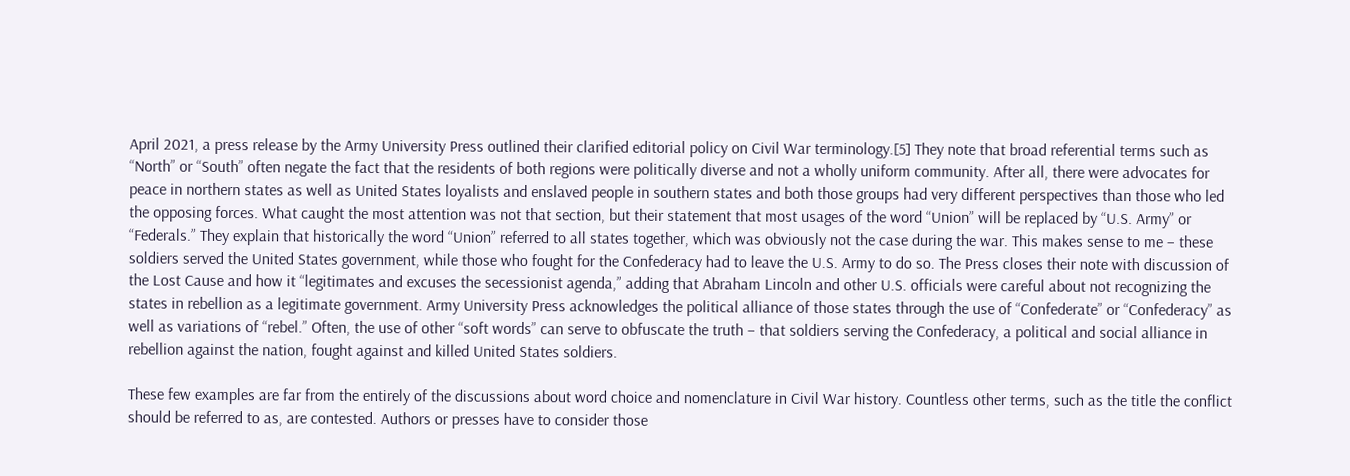April 2021, a press release by the Army University Press outlined their clarified editorial policy on Civil War terminology.[5] They note that broad referential terms such as “North” or “South” often negate the fact that the residents of both regions were politically diverse and not a wholly uniform community. After all, there were advocates for peace in northern states as well as United States loyalists and enslaved people in southern states and both those groups had very different perspectives than those who led the opposing forces. What caught the most attention was not that section, but their statement that most usages of the word “Union” will be replaced by “U.S. Army” or “Federals.” They explain that historically the word “Union” referred to all states together, which was obviously not the case during the war. This makes sense to me – these soldiers served the United States government, while those who fought for the Confederacy had to leave the U.S. Army to do so. The Press closes their note with discussion of the Lost Cause and how it “legitimates and excuses the secessionist agenda,” adding that Abraham Lincoln and other U.S. officials were careful about not recognizing the states in rebellion as a legitimate government. Army University Press acknowledges the political alliance of those states through the use of “Confederate” or “Confederacy” as well as variations of “rebel.” Often, the use of other “soft words” can serve to obfuscate the truth – that soldiers serving the Confederacy, a political and social alliance in rebellion against the nation, fought against and killed United States soldiers.

These few examples are far from the entirely of the discussions about word choice and nomenclature in Civil War history. Countless other terms, such as the title the conflict should be referred to as, are contested. Authors or presses have to consider those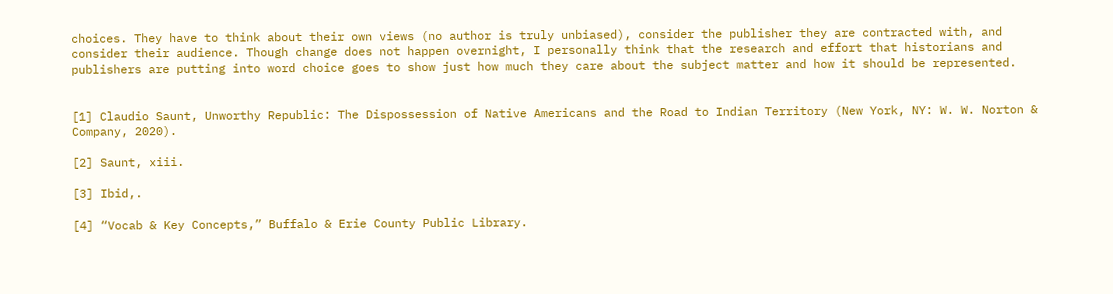choices. They have to think about their own views (no author is truly unbiased), consider the publisher they are contracted with, and consider their audience. Though change does not happen overnight, I personally think that the research and effort that historians and publishers are putting into word choice goes to show just how much they care about the subject matter and how it should be represented.


[1] Claudio Saunt, Unworthy Republic: The Dispossession of Native Americans and the Road to Indian Territory (New York, NY: W. W. Norton & Company, 2020).

[2] Saunt, xiii.

[3] Ibid,.

[4] “Vocab & Key Concepts,” Buffalo & Erie County Public Library.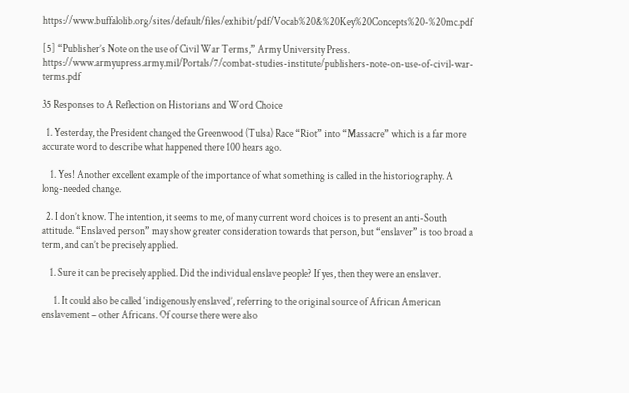https://www.buffalolib.org/sites/default/files/exhibit/pdf/Vocab%20&%20Key%20Concepts%20-%20mc.pdf

[5] “Publisher’s Note on the use of Civil War Terms,” Army University Press. https://www.armyupress.army.mil/Portals/7/combat-studies-institute/publishers-note-on-use-of-civil-war-terms.pdf

35 Responses to A Reflection on Historians and Word Choice

  1. Yesterday, the President changed the Greenwood (Tulsa) Race “Riot” into “Massacre” which is a far more accurate word to describe what happened there 100 hears ago.

    1. Yes! Another excellent example of the importance of what something is called in the historiography. A long-needed change.

  2. I don’t know. The intention, it seems to me, of many current word choices is to present an anti-South attitude. “Enslaved person” may show greater consideration towards that person, but “enslaver” is too broad a term, and can’t be precisely applied.

    1. Sure it can be precisely applied. Did the individual enslave people? If yes, then they were an enslaver.

      1. It could also be called ‘indigenously enslaved’, referring to the original source of African American enslavement – other Africans. Of course there were also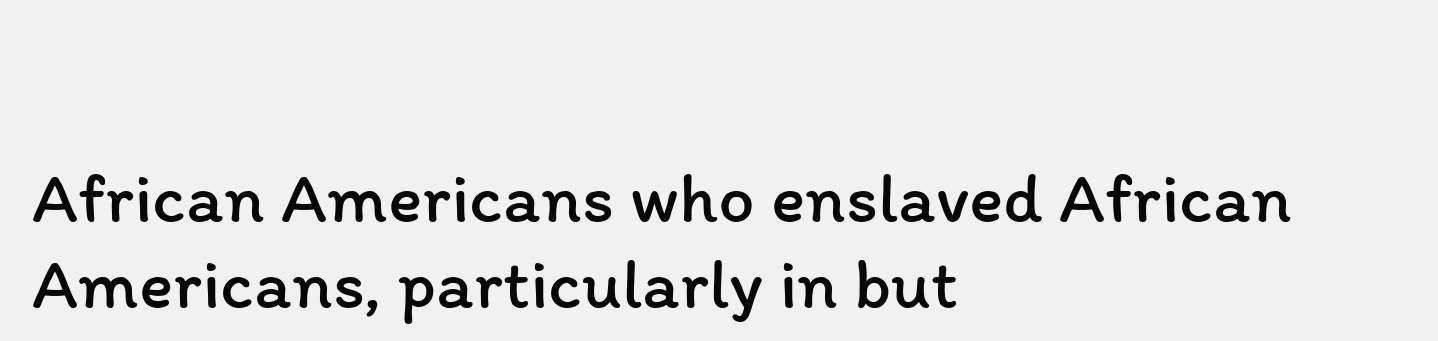African Americans who enslaved African Americans, particularly in but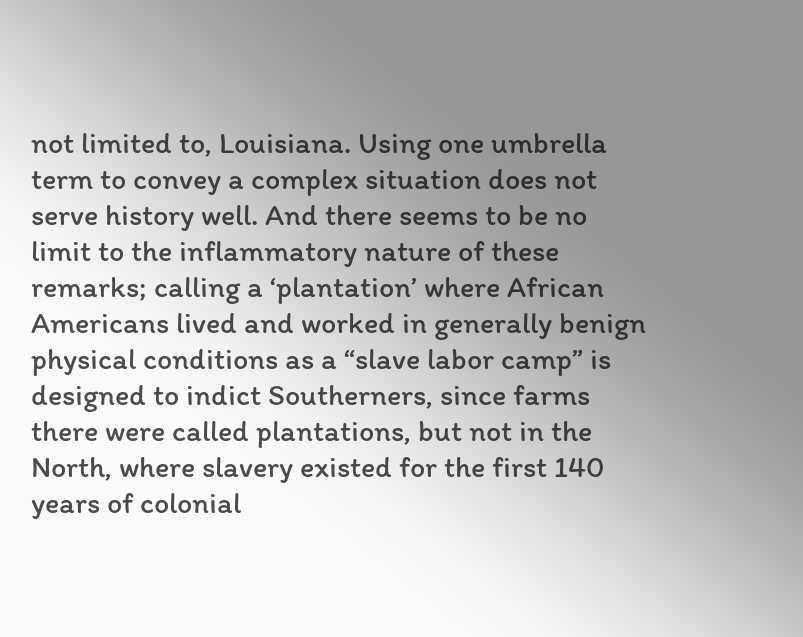not limited to, Louisiana. Using one umbrella term to convey a complex situation does not serve history well. And there seems to be no limit to the inflammatory nature of these remarks; calling a ‘plantation’ where African Americans lived and worked in generally benign physical conditions as a “slave labor camp” is designed to indict Southerners, since farms there were called plantations, but not in the North, where slavery existed for the first 140 years of colonial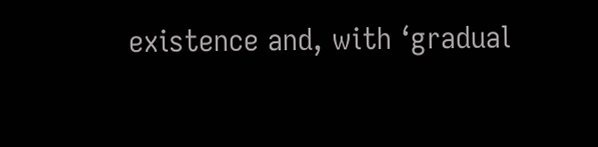existence and, with ‘gradual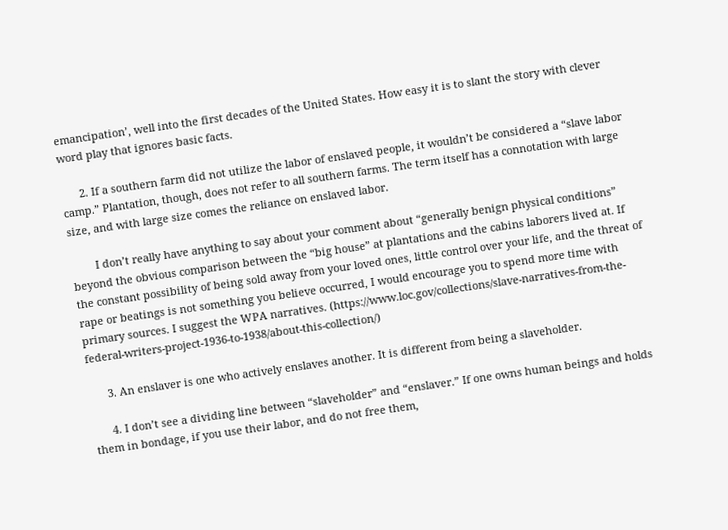emancipation’, well into the first decades of the United States. How easy it is to slant the story with clever word play that ignores basic facts.

      2. If a southern farm did not utilize the labor of enslaved people, it wouldn’t be considered a “slave labor camp.” Plantation, though, does not refer to all southern farms. The term itself has a connotation with large size, and with large size comes the reliance on enslaved labor.

        I don’t really have anything to say about your comment about “generally benign physical conditions” beyond the obvious comparison between the “big house” at plantations and the cabins laborers lived at. If the constant possibility of being sold away from your loved ones, little control over your life, and the threat of rape or beatings is not something you believe occurred, I would encourage you to spend more time with primary sources. I suggest the WPA narratives. (https://www.loc.gov/collections/slave-narratives-from-the-federal-writers-project-1936-to-1938/about-this-collection/)

      3. An enslaver is one who actively enslaves another. It is different from being a slaveholder.

      4. I don’t see a dividing line between “slaveholder” and “enslaver.” If one owns human beings and holds them in bondage, if you use their labor, and do not free them,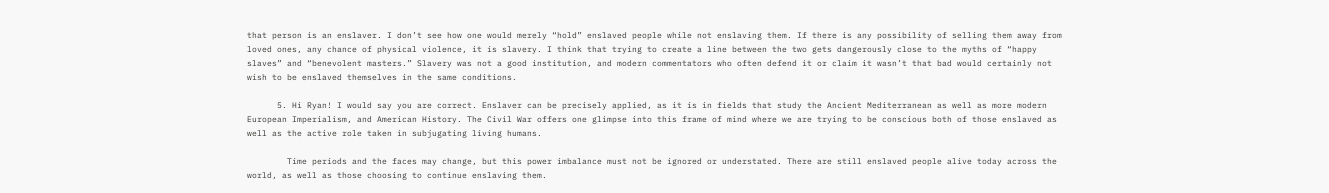that person is an enslaver. I don’t see how one would merely “hold” enslaved people while not enslaving them. If there is any possibility of selling them away from loved ones, any chance of physical violence, it is slavery. I think that trying to create a line between the two gets dangerously close to the myths of “happy slaves” and “benevolent masters.” Slavery was not a good institution, and modern commentators who often defend it or claim it wasn’t that bad would certainly not wish to be enslaved themselves in the same conditions.

      5. Hi Ryan! I would say you are correct. Enslaver can be precisely applied, as it is in fields that study the Ancient Mediterranean as well as more modern European Imperialism, and American History. The Civil War offers one glimpse into this frame of mind where we are trying to be conscious both of those enslaved as well as the active role taken in subjugating living humans.

        Time periods and the faces may change, but this power imbalance must not be ignored or understated. There are still enslaved people alive today across the world, as well as those choosing to continue enslaving them.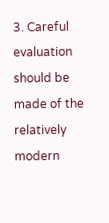3. Careful evaluation should be made of the relatively modern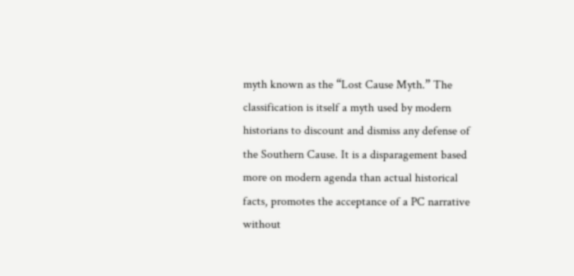myth known as the “Lost Cause Myth.” The classification is itself a myth used by modern historians to discount and dismiss any defense of the Southern Cause. It is a disparagement based more on modern agenda than actual historical facts, promotes the acceptance of a PC narrative without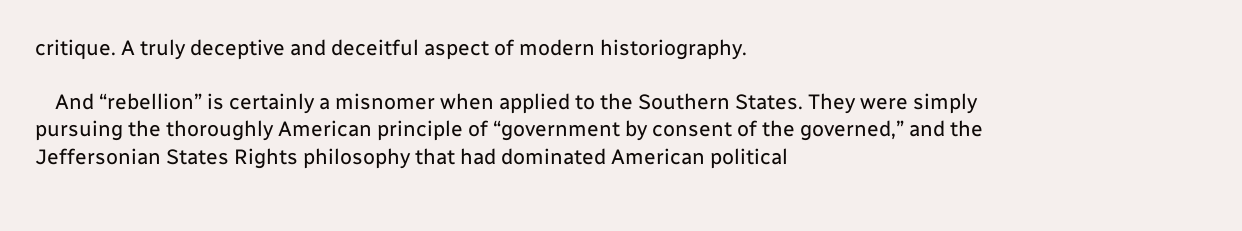critique. A truly deceptive and deceitful aspect of modern historiography.

    And “rebellion” is certainly a misnomer when applied to the Southern States. They were simply pursuing the thoroughly American principle of “government by consent of the governed,” and the Jeffersonian States Rights philosophy that had dominated American political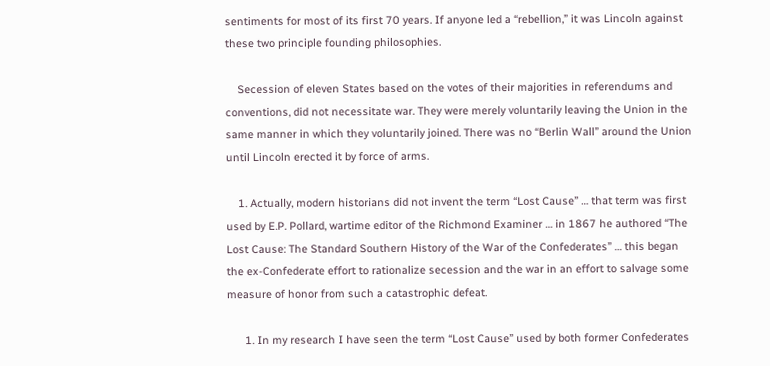sentiments for most of its first 70 years. If anyone led a “rebellion,” it was Lincoln against these two principle founding philosophies.

    Secession of eleven States based on the votes of their majorities in referendums and conventions, did not necessitate war. They were merely voluntarily leaving the Union in the same manner in which they voluntarily joined. There was no “Berlin Wall” around the Union until Lincoln erected it by force of arms.

    1. Actually, modern historians did not invent the term “Lost Cause” … that term was first used by E.P. Pollard, wartime editor of the Richmond Examiner … in 1867 he authored “The Lost Cause: The Standard Southern History of the War of the Confederates” … this began the ex-Confederate effort to rationalize secession and the war in an effort to salvage some measure of honor from such a catastrophic defeat.

      1. In my research I have seen the term “Lost Cause” used by both former Confederates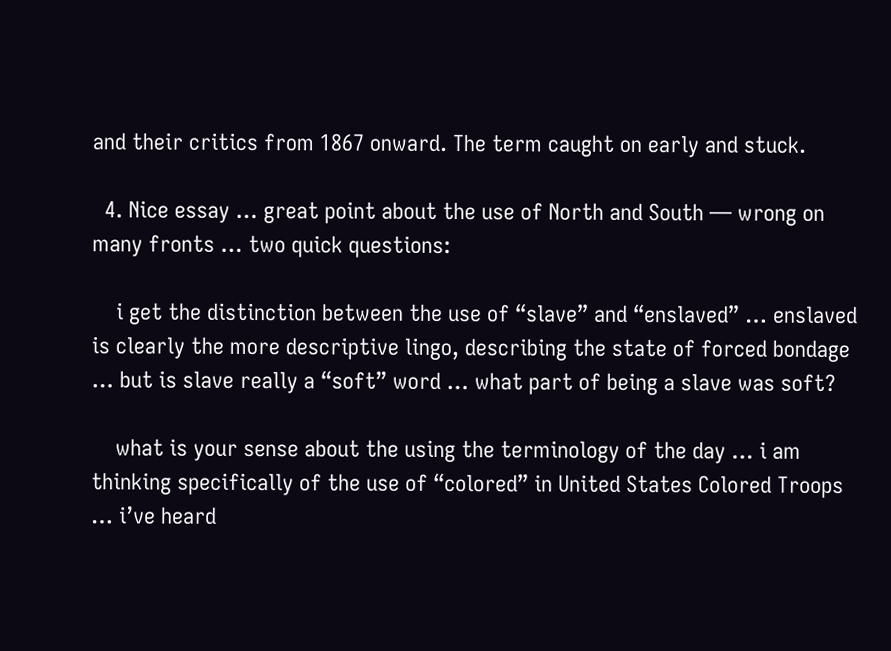and their critics from 1867 onward. The term caught on early and stuck.

  4. Nice essay … great point about the use of North and South — wrong on many fronts … two quick questions:

    i get the distinction between the use of “slave” and “enslaved” … enslaved is clearly the more descriptive lingo, describing the state of forced bondage … but is slave really a “soft” word … what part of being a slave was soft?

    what is your sense about the using the terminology of the day … i am thinking specifically of the use of “colored” in United States Colored Troops … i’ve heard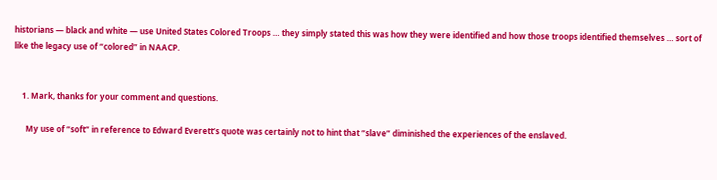historians — black and white — use United States Colored Troops … they simply stated this was how they were identified and how those troops identified themselves … sort of like the legacy use of “colored” in NAACP.


    1. Mark, thanks for your comment and questions.

      My use of “soft” in reference to Edward Everett’s quote was certainly not to hint that “slave” diminished the experiences of the enslaved.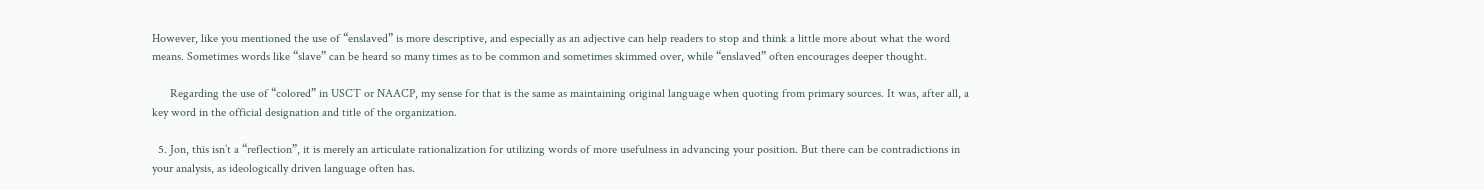However, like you mentioned the use of “enslaved” is more descriptive, and especially as an adjective can help readers to stop and think a little more about what the word means. Sometimes words like “slave” can be heard so many times as to be common and sometimes skimmed over, while “enslaved” often encourages deeper thought.

      Regarding the use of “colored” in USCT or NAACP, my sense for that is the same as maintaining original language when quoting from primary sources. It was, after all, a key word in the official designation and title of the organization.

  5. Jon, this isn’t a “reflection”, it is merely an articulate rationalization for utilizing words of more usefulness in advancing your position. But there can be contradictions in your analysis, as ideologically driven language often has.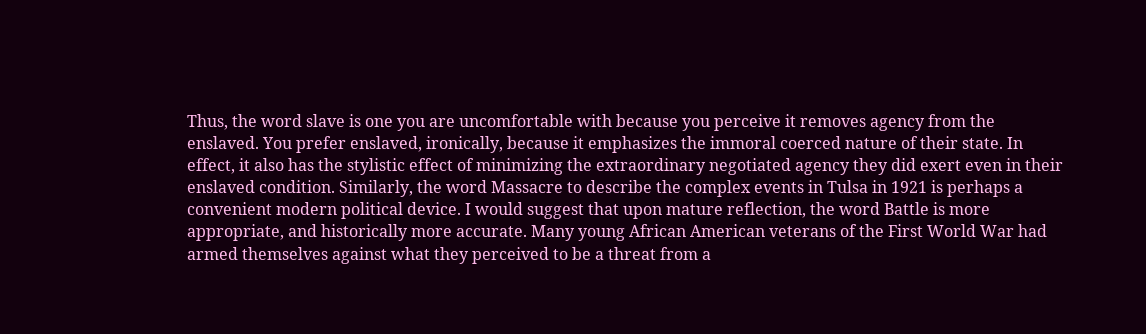Thus, the word slave is one you are uncomfortable with because you perceive it removes agency from the enslaved. You prefer enslaved, ironically, because it emphasizes the immoral coerced nature of their state. In effect, it also has the stylistic effect of minimizing the extraordinary negotiated agency they did exert even in their enslaved condition. Similarly, the word Massacre to describe the complex events in Tulsa in 1921 is perhaps a convenient modern political device. I would suggest that upon mature reflection, the word Battle is more appropriate, and historically more accurate. Many young African American veterans of the First World War had armed themselves against what they perceived to be a threat from a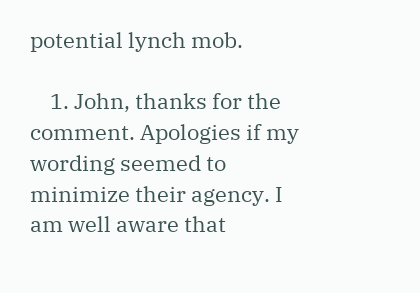potential lynch mob.

    1. John, thanks for the comment. Apologies if my wording seemed to minimize their agency. I am well aware that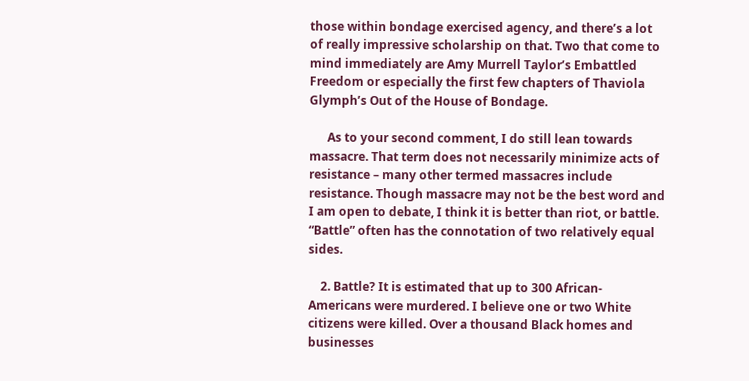those within bondage exercised agency, and there’s a lot of really impressive scholarship on that. Two that come to mind immediately are Amy Murrell Taylor’s Embattled Freedom or especially the first few chapters of Thaviola Glymph’s Out of the House of Bondage.

      As to your second comment, I do still lean towards massacre. That term does not necessarily minimize acts of resistance – many other termed massacres include resistance. Though massacre may not be the best word and I am open to debate, I think it is better than riot, or battle. “Battle” often has the connotation of two relatively equal sides.

    2. Battle? It is estimated that up to 300 African-Americans were murdered. I believe one or two White citizens were killed. Over a thousand Black homes and businesses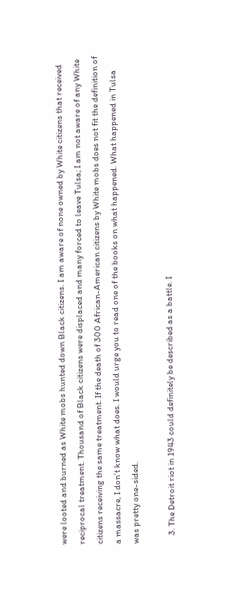were looted and burned as White mobs hunted down Black citizens. I am aware of none owned by White citizens that received reciprocal treatment. Thousand of Black citizens were displaced and many forced to leave Tulsa; I am not aware of any White citizens receiving the same treatment. If the death of 300 African-American citizens by White mobs does not fit the definition of a massacre, I don’t know what does. I would urge you to read one of the books on what happened. What happened in Tulsa was pretty one-sided.

    3. The Detroit riot in 1943 could definitely be described as a battle. I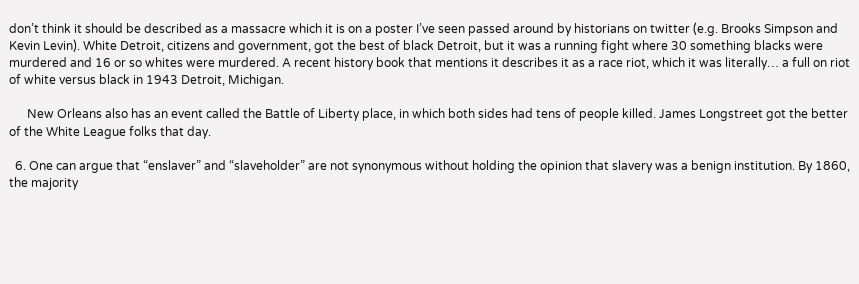don’t think it should be described as a massacre which it is on a poster I’ve seen passed around by historians on twitter (e.g. Brooks Simpson and Kevin Levin). White Detroit, citizens and government, got the best of black Detroit, but it was a running fight where 30 something blacks were murdered and 16 or so whites were murdered. A recent history book that mentions it describes it as a race riot, which it was literally… a full on riot of white versus black in 1943 Detroit, Michigan.

      New Orleans also has an event called the Battle of Liberty place, in which both sides had tens of people killed. James Longstreet got the better of the White League folks that day.

  6. One can argue that “enslaver” and “slaveholder” are not synonymous without holding the opinion that slavery was a benign institution. By 1860, the majority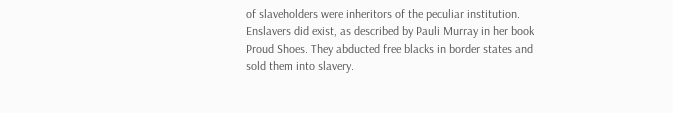of slaveholders were inheritors of the peculiar institution. Enslavers did exist, as described by Pauli Murray in her book Proud Shoes. They abducted free blacks in border states and sold them into slavery.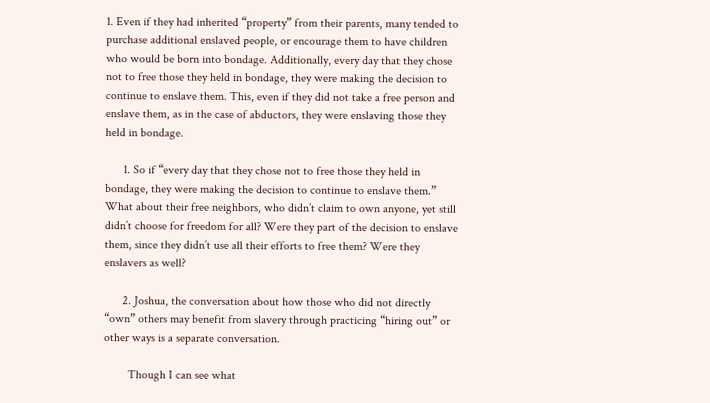1. Even if they had inherited “property” from their parents, many tended to purchase additional enslaved people, or encourage them to have children who would be born into bondage. Additionally, every day that they chose not to free those they held in bondage, they were making the decision to continue to enslave them. This, even if they did not take a free person and enslave them, as in the case of abductors, they were enslaving those they held in bondage.

      1. So if “every day that they chose not to free those they held in bondage, they were making the decision to continue to enslave them.” What about their free neighbors, who didn’t claim to own anyone, yet still didn’t choose for freedom for all? Were they part of the decision to enslave them, since they didn’t use all their efforts to free them? Were they enslavers as well?

      2. Joshua, the conversation about how those who did not directly “own” others may benefit from slavery through practicing “hiring out” or other ways is a separate conversation.

        Though I can see what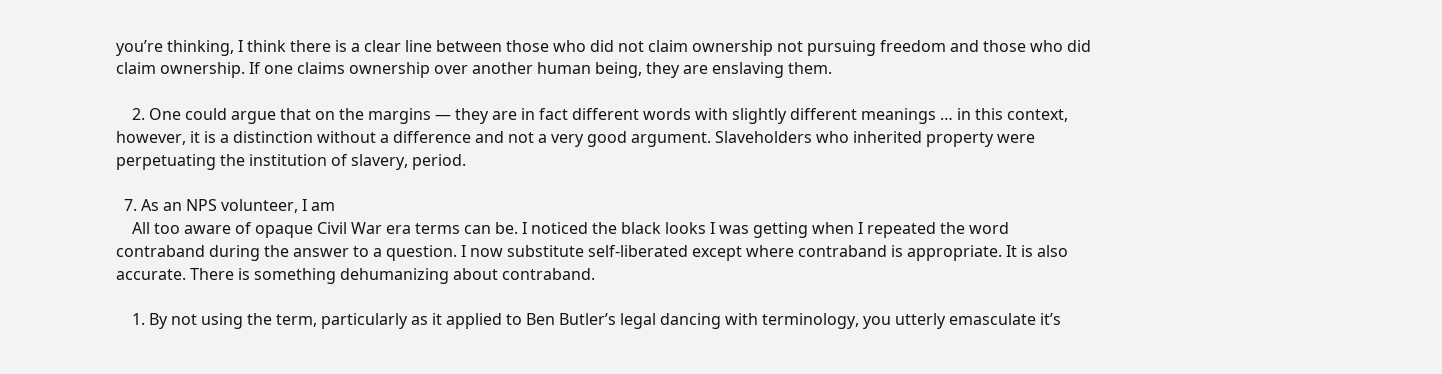you’re thinking, I think there is a clear line between those who did not claim ownership not pursuing freedom and those who did claim ownership. If one claims ownership over another human being, they are enslaving them.

    2. One could argue that on the margins — they are in fact different words with slightly different meanings … in this context, however, it is a distinction without a difference and not a very good argument. Slaveholders who inherited property were perpetuating the institution of slavery, period.

  7. As an NPS volunteer, I am
    All too aware of opaque Civil War era terms can be. I noticed the black looks I was getting when I repeated the word contraband during the answer to a question. I now substitute self-liberated except where contraband is appropriate. It is also accurate. There is something dehumanizing about contraband.

    1. By not using the term, particularly as it applied to Ben Butler’s legal dancing with terminology, you utterly emasculate it’s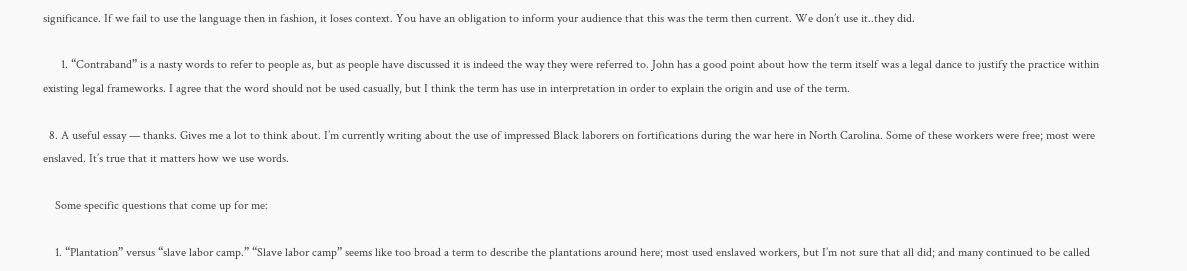significance. If we fail to use the language then in fashion, it loses context. You have an obligation to inform your audience that this was the term then current. We don’t use it..they did.

      1. “Contraband” is a nasty words to refer to people as, but as people have discussed it is indeed the way they were referred to. John has a good point about how the term itself was a legal dance to justify the practice within existing legal frameworks. I agree that the word should not be used casually, but I think the term has use in interpretation in order to explain the origin and use of the term.

  8. A useful essay — thanks. Gives me a lot to think about. I’m currently writing about the use of impressed Black laborers on fortifications during the war here in North Carolina. Some of these workers were free; most were enslaved. It’s true that it matters how we use words.

    Some specific questions that come up for me:

    1. “Plantation” versus “slave labor camp.” “Slave labor camp” seems like too broad a term to describe the plantations around here; most used enslaved workers, but I’m not sure that all did; and many continued to be called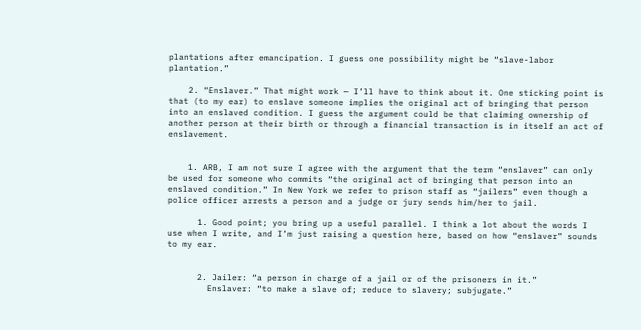plantations after emancipation. I guess one possibility might be “slave-labor plantation.”

    2. “Enslaver.” That might work — I’ll have to think about it. One sticking point is that (to my ear) to enslave someone implies the original act of bringing that person into an enslaved condition. I guess the argument could be that claiming ownership of another person at their birth or through a financial transaction is in itself an act of enslavement.


    1. ARB, I am not sure I agree with the argument that the term “enslaver” can only be used for someone who commits “the original act of bringing that person into an enslaved condition.” In New York we refer to prison staff as “jailers” even though a police officer arrests a person and a judge or jury sends him/her to jail.

      1. Good point; you bring up a useful parallel. I think a lot about the words I use when I write, and I’m just raising a question here, based on how “enslaver” sounds to my ear.


      2. Jailer: “a person in charge of a jail or of the prisoners in it.”
        Enslaver: “to make a slave of; reduce to slavery; subjugate.”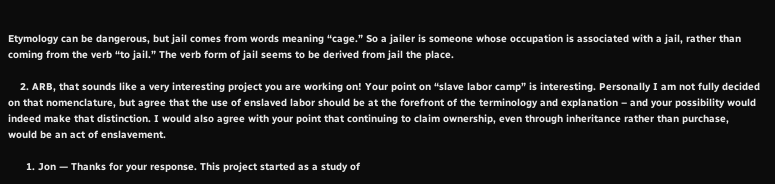Etymology can be dangerous, but jail comes from words meaning “cage.” So a jailer is someone whose occupation is associated with a jail, rather than coming from the verb “to jail.” The verb form of jail seems to be derived from jail the place.

    2. ARB, that sounds like a very interesting project you are working on! Your point on “slave labor camp” is interesting. Personally I am not fully decided on that nomenclature, but agree that the use of enslaved labor should be at the forefront of the terminology and explanation – and your possibility would indeed make that distinction. I would also agree with your point that continuing to claim ownership, even through inheritance rather than purchase, would be an act of enslavement.

      1. Jon — Thanks for your response. This project started as a study of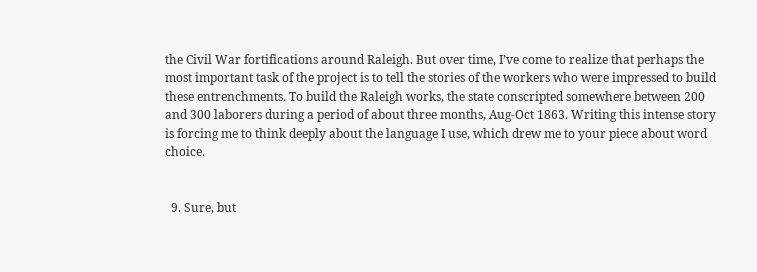the Civil War fortifications around Raleigh. But over time, I’ve come to realize that perhaps the most important task of the project is to tell the stories of the workers who were impressed to build these entrenchments. To build the Raleigh works, the state conscripted somewhere between 200 and 300 laborers during a period of about three months, Aug-Oct 1863. Writing this intense story is forcing me to think deeply about the language I use, which drew me to your piece about word choice.


  9. Sure, but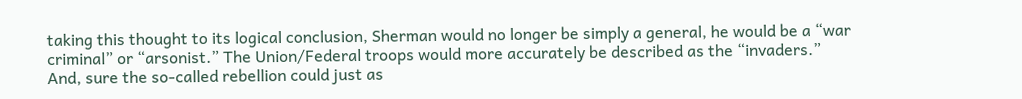taking this thought to its logical conclusion, Sherman would no longer be simply a general, he would be a “war criminal” or “arsonist.” The Union/Federal troops would more accurately be described as the “invaders.” And, sure the so-called rebellion could just as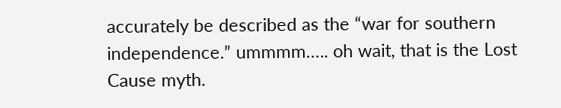accurately be described as the “war for southern independence.” ummmm….. oh wait, that is the Lost Cause myth.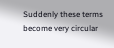Suddenly these terms become very circular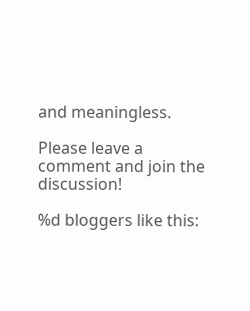and meaningless.

Please leave a comment and join the discussion!

%d bloggers like this: